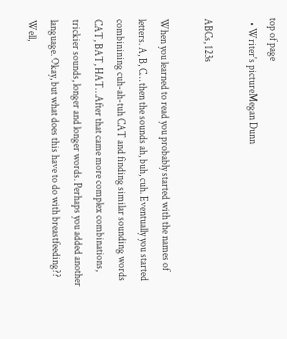top of page
  • Writer's pictureMegan Dunn

ABCs, 123s

When you learned to read you probably started with the names of letters. A, B, C… then the sounds ah, buh, cuh. Eventually you started combinining cuh-ah-tuh CAT and finding similar sounding words CAT, BAT, HAT…After that came more complex combinations, trickier sounds, longer and longer words. Perhaps you added another language. Okay, but what does this have to do with breastfeeding?? Well,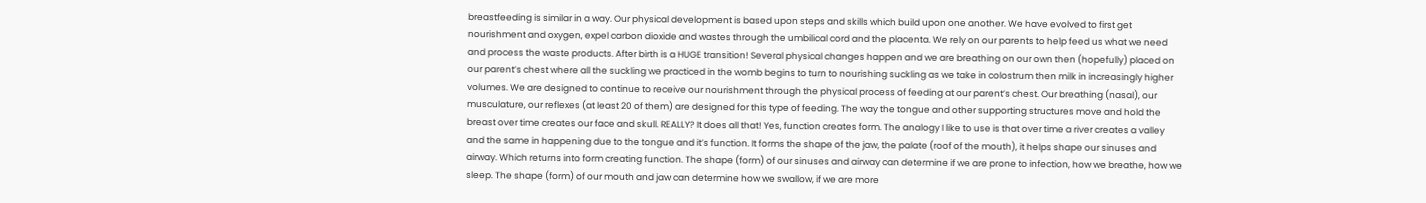breastfeeding is similar in a way. Our physical development is based upon steps and skills which build upon one another. We have evolved to first get nourishment and oxygen, expel carbon dioxide and wastes through the umbilical cord and the placenta. We rely on our parents to help feed us what we need and process the waste products. After birth is a HUGE transition! Several physical changes happen and we are breathing on our own then (hopefully) placed on our parent’s chest where all the suckling we practiced in the womb begins to turn to nourishing suckling as we take in colostrum then milk in increasingly higher volumes. We are designed to continue to receive our nourishment through the physical process of feeding at our parent’s chest. Our breathing (nasal), our musculature, our reflexes (at least 20 of them) are designed for this type of feeding. The way the tongue and other supporting structures move and hold the breast over time creates our face and skull. REALLY? It does all that! Yes, function creates form. The analogy I like to use is that over time a river creates a valley and the same in happening due to the tongue and it’s function. It forms the shape of the jaw, the palate (roof of the mouth), it helps shape our sinuses and airway. Which returns into form creating function. The shape (form) of our sinuses and airway can determine if we are prone to infection, how we breathe, how we sleep. The shape (form) of our mouth and jaw can determine how we swallow, if we are more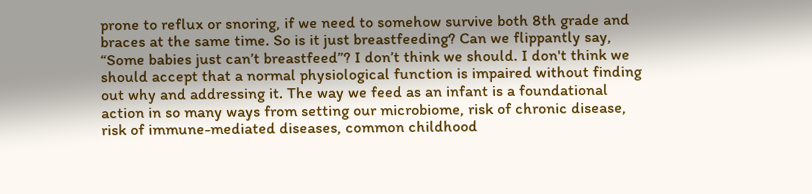prone to reflux or snoring, if we need to somehow survive both 8th grade and braces at the same time. So is it just breastfeeding? Can we flippantly say, “Some babies just can’t breastfeed”? I don’t think we should. I don't think we should accept that a normal physiological function is impaired without finding out why and addressing it. The way we feed as an infant is a foundational action in so many ways from setting our microbiome, risk of chronic disease, risk of immune-mediated diseases, common childhood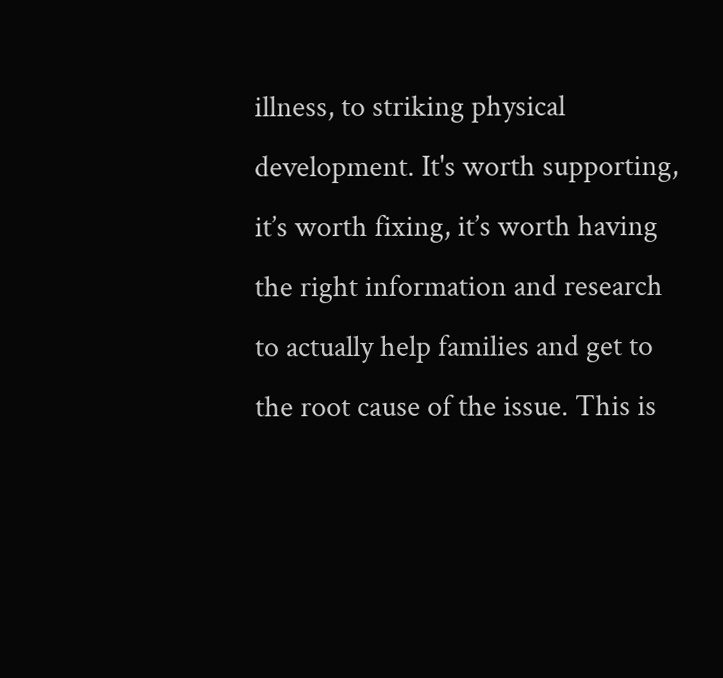illness, to striking physical development. It's worth supporting, it’s worth fixing, it’s worth having the right information and research to actually help families and get to the root cause of the issue. This is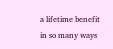a lifetime benefit in so many ways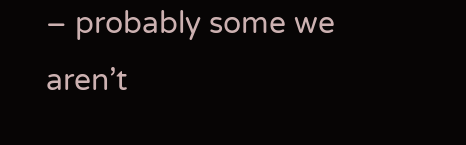– probably some we aren’t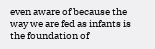even aware of because the way we are fed as infants is the foundation of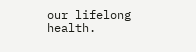our lifelong health.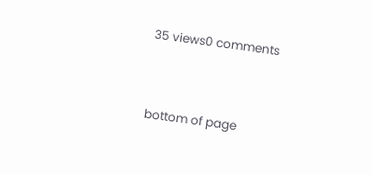35 views0 comments


bottom of page